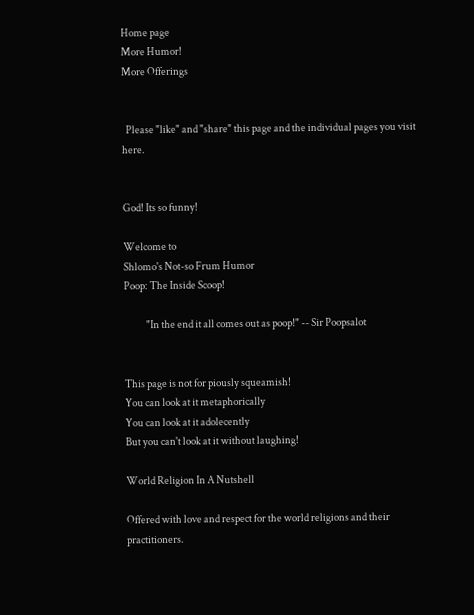Home page
More Humor!
More Offerings


  Please "like" and "share" this page and the individual pages you visit here.


God! Its so funny!

Welcome to
Shlomo's Not-so Frum Humor
Poop: The Inside Scoop!

           "In the end it all comes out as poop!" -- Sir Poopsalot


This page is not for piously squeamish!
You can look at it metaphorically
You can look at it adolecently
But you can't look at it without laughing!

World Religion In A Nutshell

Offered with love and respect for the world religions and their practitioners.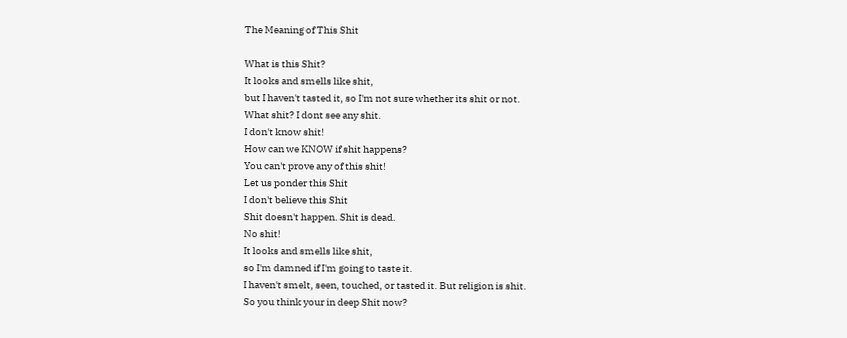The Meaning of This Shit

What is this Shit?
It looks and smells like shit,
but I haven't tasted it, so I'm not sure whether its shit or not.
What shit? I dont see any shit.
I don't know shit!
How can we KNOW if shit happens?
You can't prove any of this shit!
Let us ponder this Shit
I don't believe this Shit
Shit doesn't happen. Shit is dead.
No shit!
It looks and smells like shit,
so I'm damned if I'm going to taste it.
I haven't smelt, seen, touched, or tasted it. But religion is shit.
So you think your in deep Shit now?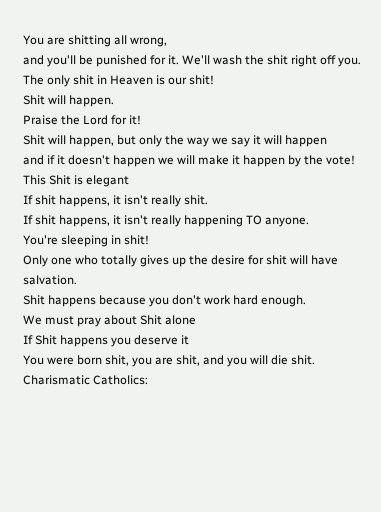You are shitting all wrong,
and you'll be punished for it. We'll wash the shit right off you.
The only shit in Heaven is our shit!
Shit will happen.
Praise the Lord for it!
Shit will happen, but only the way we say it will happen
and if it doesn't happen we will make it happen by the vote!
This Shit is elegant
If shit happens, it isn't really shit.
If shit happens, it isn't really happening TO anyone.
You're sleeping in shit!
Only one who totally gives up the desire for shit will have salvation.
Shit happens because you don't work hard enough.
We must pray about Shit alone
If Shit happens you deserve it
You were born shit, you are shit, and you will die shit.
Charismatic Catholics: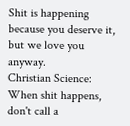Shit is happening because you deserve it,
but we love you anyway.
Christian Science:
When shit happens, don't call a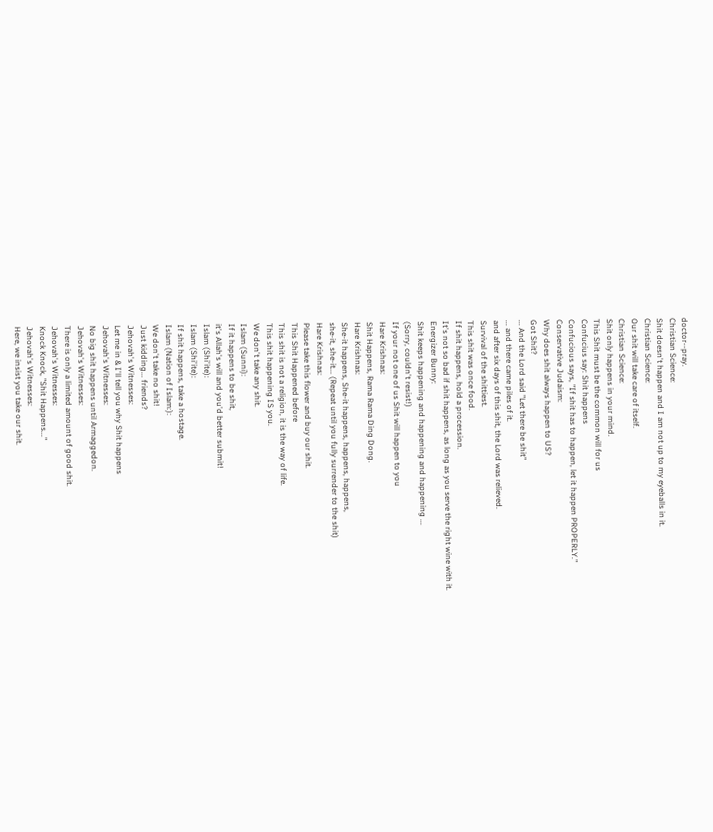doctor--pray.
Christian Science:
Shit doesn't happen and I am not up to my eyeballs in it.
Christian Science:
Our shit will take care of itself.
Christian Science:
Shit only happens in your mind.
This Shit must be the common will for us
Confucius say: Shit happens
Confucious says, "If shit has to happen, let it happen PROPERLY."
Conservative Judaism:
Why does shit always happen to US?
Got Shit?
... And the Lord said "Let there be shit"
... and there came piles of it.
and after six days of this shit, the Lord was relieved.
Survival of the shittiest.
This shit was once food.
If shit happens, hold a procession.
It's not so bad if shit happens, as long as you serve the right wine with it.
Energizer Bunny:
Shit keeps happening and happening and happening ...
(Sorry, couldn't resist!)
If your not one of us Shit will happen to you
Hare Krishnas:
Shit Happens, Rama Rama Ding Dong.
Hare Krishnas:
She-it happens, She-it happens, happens, happens,
she-it, she-it... (Repeat until you fully surrender to the shit)
Hare Krishnas:
Please take this flower and buy our shit.
This Shit Happened before
This shit is not a religion, it is the way of life.
This shit happening IS you.
We don't take any shit.
Islam (Sunni):
If it happens to be shit,
it's Allah's will and you'd better submit!
Islam (Shi'ite):
Islam (Shi'ite):
If shit happens, take a hostage.
Islam (Nation of Islam:):
We don't take no shit!
Just kidding... friends?
Jehovah's Witnesses:
Let me in & I'll tell you why Shit happens
Jehovah's Witnesses:
No big shit happens until Armaggedon.
Jehovah's Witnesses:
There is only a limited amount of good shit.
Jehovah's Witnesses:
Knock Knock, "Shit Happens..."
Jehovah's Witnesses:
Here, we insist you take our shit.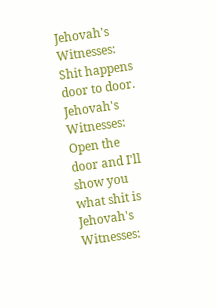Jehovah's Witnesses:
Shit happens door to door.
Jehovah's Witnesses:
Open the door and I'll show you what shit is
Jehovah's Witnesses: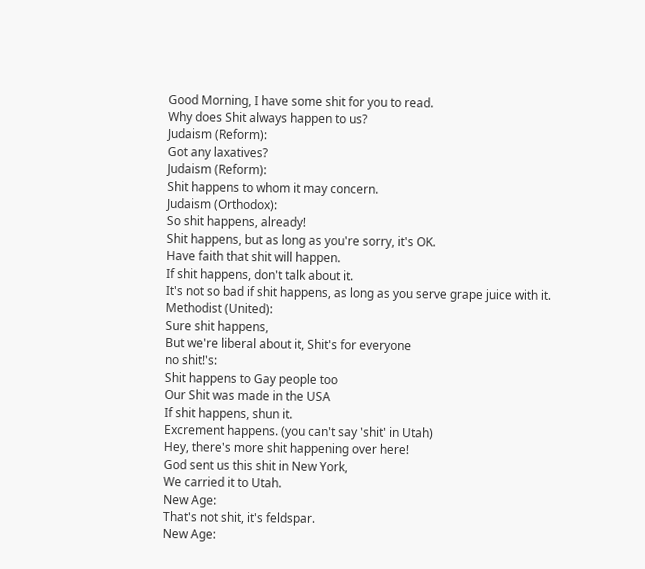Good Morning, I have some shit for you to read.
Why does Shit always happen to us?
Judaism (Reform):
Got any laxatives?
Judaism (Reform):
Shit happens to whom it may concern.
Judaism (Orthodox):
So shit happens, already!
Shit happens, but as long as you're sorry, it's OK.
Have faith that shit will happen.
If shit happens, don't talk about it.
It's not so bad if shit happens, as long as you serve grape juice with it.
Methodist (United):
Sure shit happens,
But we're liberal about it, Shit's for everyone
no shit!'s:
Shit happens to Gay people too
Our Shit was made in the USA
If shit happens, shun it.
Excrement happens. (you can't say 'shit' in Utah)
Hey, there's more shit happening over here!
God sent us this shit in New York,
We carried it to Utah.
New Age:
That's not shit, it's feldspar.
New Age: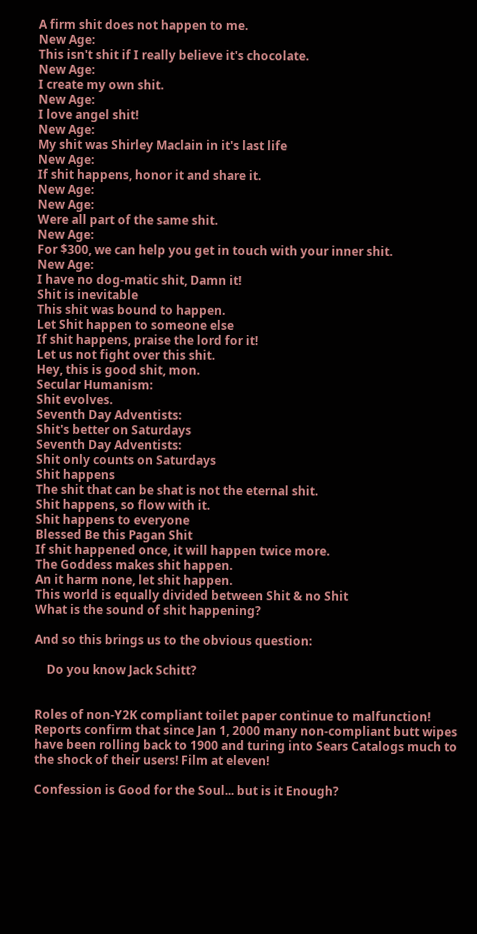A firm shit does not happen to me.
New Age:
This isn't shit if I really believe it's chocolate.
New Age:
I create my own shit.
New Age:
I love angel shit!
New Age:
My shit was Shirley Maclain in it's last life
New Age:
If shit happens, honor it and share it.
New Age:
New Age:
Were all part of the same shit.
New Age:
For $300, we can help you get in touch with your inner shit.
New Age:
I have no dog-matic shit, Damn it!
Shit is inevitable
This shit was bound to happen.
Let Shit happen to someone else
If shit happens, praise the lord for it!
Let us not fight over this shit.
Hey, this is good shit, mon.
Secular Humanism:
Shit evolves.
Seventh Day Adventists:
Shit's better on Saturdays
Seventh Day Adventists:
Shit only counts on Saturdays
Shit happens
The shit that can be shat is not the eternal shit.
Shit happens, so flow with it.
Shit happens to everyone
Blessed Be this Pagan Shit
If shit happened once, it will happen twice more.
The Goddess makes shit happen.
An it harm none, let shit happen.
This world is equally divided between Shit & no Shit
What is the sound of shit happening?

And so this brings us to the obvious question:

    Do you know Jack Schitt?


Roles of non-Y2K compliant toilet paper continue to malfunction! Reports confirm that since Jan 1, 2000 many non-compliant butt wipes have been rolling back to 1900 and turing into Sears Catalogs much to the shock of their users! Film at eleven!

Confession is Good for the Soul... but is it Enough?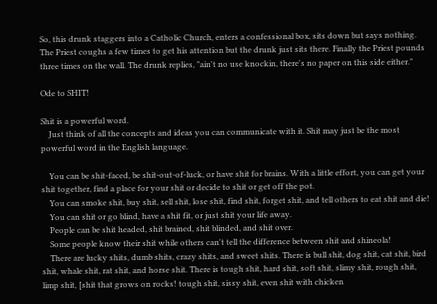So, this drunk staggers into a Catholic Church, enters a confessional box, sits down but says nothing.
The Priest coughs a few times to get his attention but the drunk just sits there. Finally the Priest pounds three times on the wall. The drunk replies, "ain't no use knockin, there's no paper on this side either."

Ode to SHIT!

Shit is a powerful word.
    Just think of all the concepts and ideas you can communicate with it. Shit may just be the most powerful word in the English language.

    You can be shit-faced, be shit-out-of-luck, or have shit for brains. With a little effort, you can get your shit together, find a place for your shit or decide to shit or get off the pot.
    You can smoke shit, buy shit, sell shit, lose shit, find shit, forget shit, and tell others to eat shit and die!
    You can shit or go blind, have a shit fit, or just shit your life away.
    People can be shit headed, shit brained, shit blinded, and shit over.
    Some people know their shit while others can't tell the difference between shit and shineola!
    There are lucky shits, dumb shits, crazy shits, and sweet shits. There is bull shit, dog shit, cat shit, bird shit, whale shit, rat shit, and horse shit. There is tough shit, hard shit, soft shit, slimy shit, rough shit, limp shit, [shit that grows on rocks! tough shit, sissy shit, even shit with chicken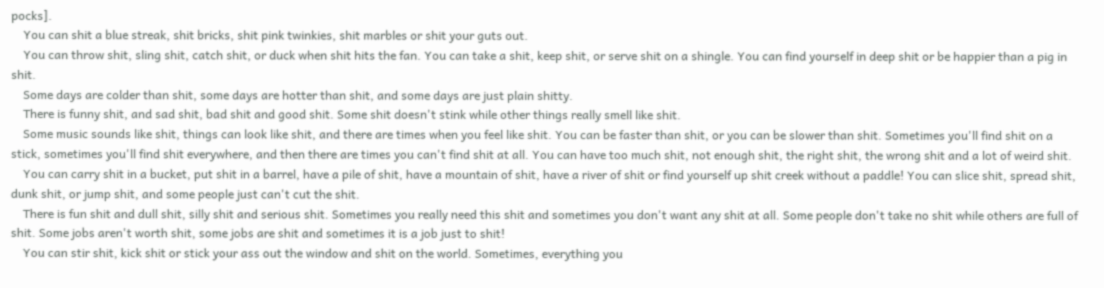pocks].
    You can shit a blue streak, shit bricks, shit pink twinkies, shit marbles or shit your guts out.
    You can throw shit, sling shit, catch shit, or duck when shit hits the fan. You can take a shit, keep shit, or serve shit on a shingle. You can find yourself in deep shit or be happier than a pig in shit.
    Some days are colder than shit, some days are hotter than shit, and some days are just plain shitty.
    There is funny shit, and sad shit, bad shit and good shit. Some shit doesn't stink while other things really smell like shit.
    Some music sounds like shit, things can look like shit, and there are times when you feel like shit. You can be faster than shit, or you can be slower than shit. Sometimes you'll find shit on a stick, sometimes you'll find shit everywhere, and then there are times you can't find shit at all. You can have too much shit, not enough shit, the right shit, the wrong shit and a lot of weird shit.
    You can carry shit in a bucket, put shit in a barrel, have a pile of shit, have a mountain of shit, have a river of shit or find yourself up shit creek without a paddle! You can slice shit, spread shit, dunk shit, or jump shit, and some people just can't cut the shit.
    There is fun shit and dull shit, silly shit and serious shit. Sometimes you really need this shit and sometimes you don't want any shit at all. Some people don't take no shit while others are full of shit. Some jobs aren't worth shit, some jobs are shit and sometimes it is a job just to shit!
    You can stir shit, kick shit or stick your ass out the window and shit on the world. Sometimes, everything you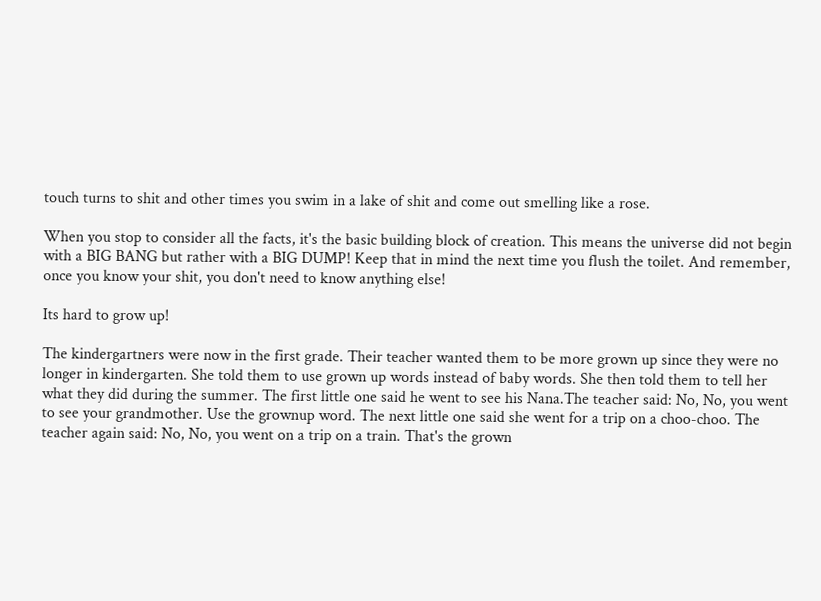touch turns to shit and other times you swim in a lake of shit and come out smelling like a rose.

When you stop to consider all the facts, it's the basic building block of creation. This means the universe did not begin with a BIG BANG but rather with a BIG DUMP! Keep that in mind the next time you flush the toilet. And remember, once you know your shit, you don't need to know anything else!

Its hard to grow up!

The kindergartners were now in the first grade. Their teacher wanted them to be more grown up since they were no longer in kindergarten. She told them to use grown up words instead of baby words. She then told them to tell her what they did during the summer. The first little one said he went to see his Nana.The teacher said: No, No, you went to see your grandmother. Use the grownup word. The next little one said she went for a trip on a choo-choo. The teacher again said: No, No, you went on a trip on a train. That's the grown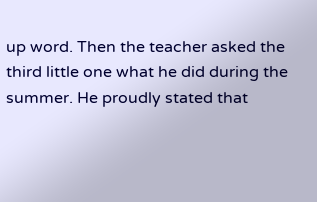up word. Then the teacher asked the third little one what he did during the summer. He proudly stated that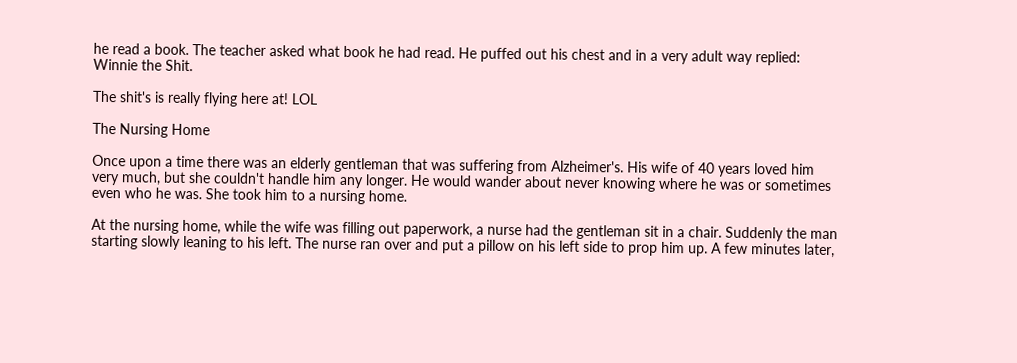he read a book. The teacher asked what book he had read. He puffed out his chest and in a very adult way replied: Winnie the Shit.

The shit's is really flying here at! LOL

The Nursing Home

Once upon a time there was an elderly gentleman that was suffering from Alzheimer's. His wife of 40 years loved him very much, but she couldn't handle him any longer. He would wander about never knowing where he was or sometimes even who he was. She took him to a nursing home.

At the nursing home, while the wife was filling out paperwork, a nurse had the gentleman sit in a chair. Suddenly the man starting slowly leaning to his left. The nurse ran over and put a pillow on his left side to prop him up. A few minutes later,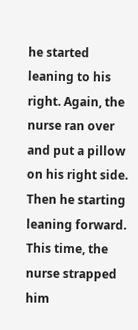he started leaning to his right. Again, the nurse ran over and put a pillow on his right side. Then he starting leaning forward. This time, the nurse strapped him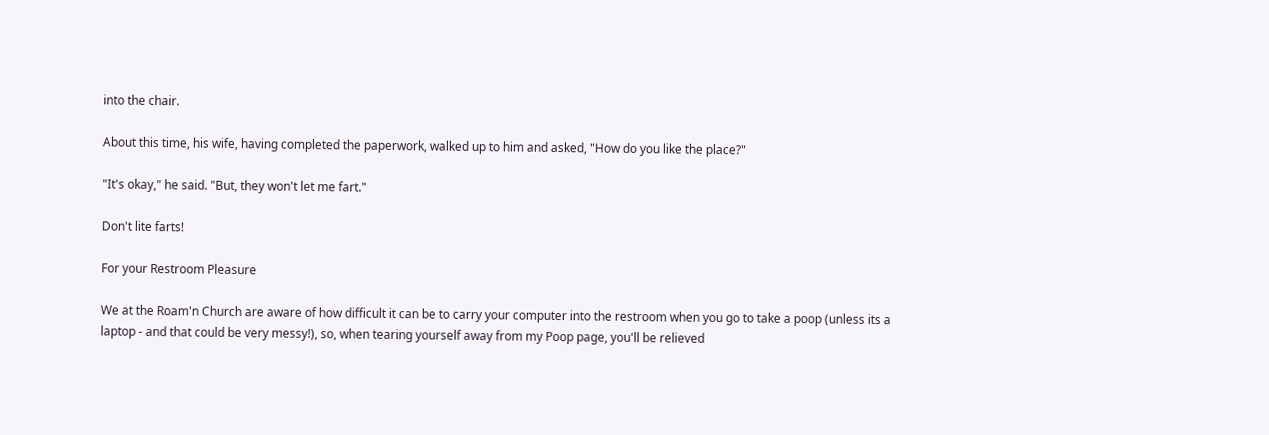into the chair.

About this time, his wife, having completed the paperwork, walked up to him and asked, "How do you like the place?"

"It's okay," he said. "But, they won't let me fart."

Don't lite farts!

For your Restroom Pleasure

We at the Roam'n Church are aware of how difficult it can be to carry your computer into the restroom when you go to take a poop (unless its a laptop - and that could be very messy!), so, when tearing yourself away from my Poop page, you'll be relieved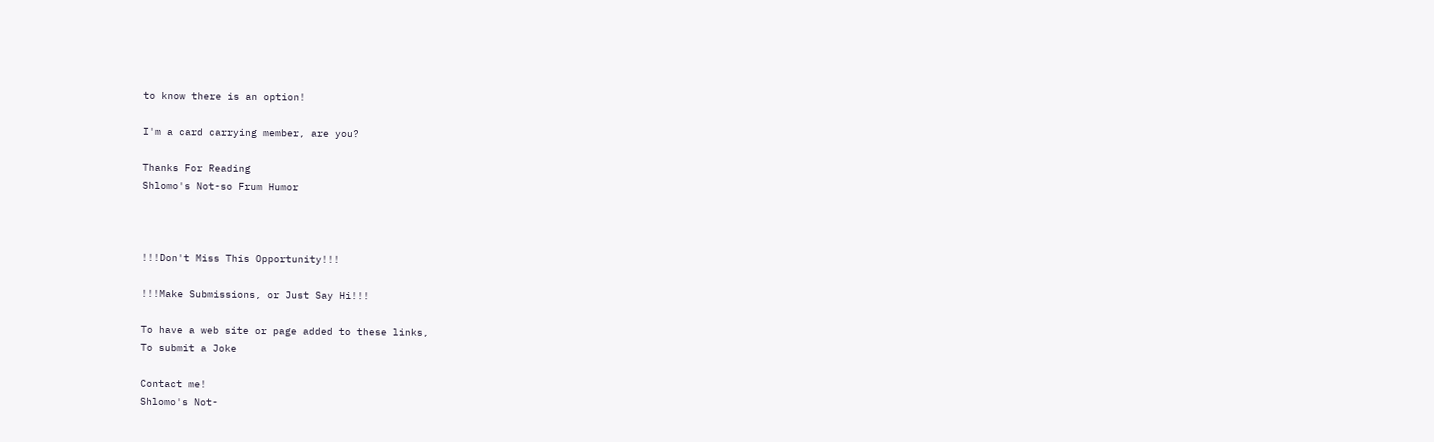to know there is an option!

I'm a card carrying member, are you?

Thanks For Reading
Shlomo's Not-so Frum Humor



!!!Don't Miss This Opportunity!!!

!!!Make Submissions, or Just Say Hi!!!

To have a web site or page added to these links,
To submit a Joke

Contact me!
Shlomo's Not-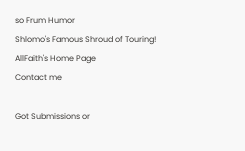so Frum Humor
Shlomo's Famous Shroud of Touring!
AllFaith's Home Page
Contact me

Got Submissions or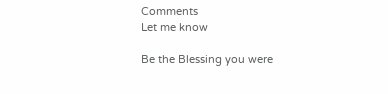Comments
Let me know

Be the Blessing you were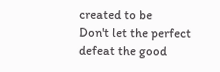created to be
Don't let the perfect defeat the good